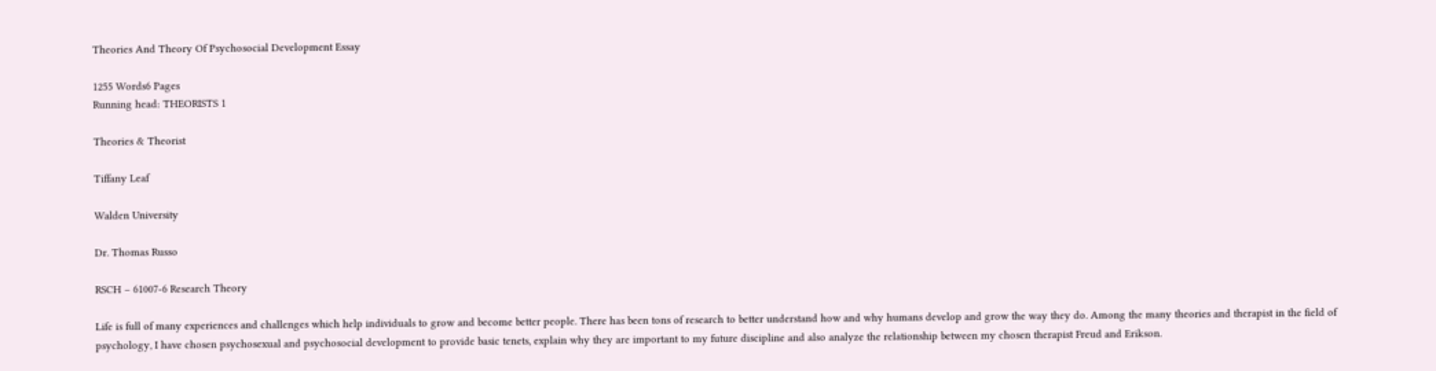Theories And Theory Of Psychosocial Development Essay

1255 Words6 Pages
Running head: THEORISTS 1

Theories & Theorist

Tiffany Leaf

Walden University

Dr. Thomas Russo

RSCH – 61007-6 Research Theory

Life is full of many experiences and challenges which help individuals to grow and become better people. There has been tons of research to better understand how and why humans develop and grow the way they do. Among the many theories and therapist in the field of psychology, I have chosen psychosexual and psychosocial development to provide basic tenets, explain why they are important to my future discipline and also analyze the relationship between my chosen therapist Freud and Erikson.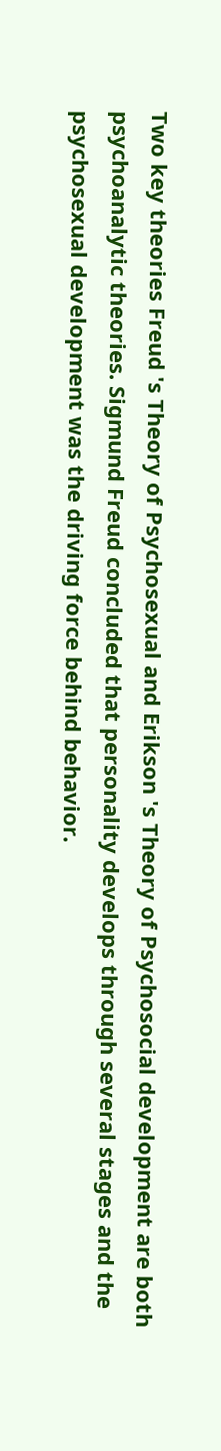Two key theories Freud 's Theory of Psychosexual and Erikson 's Theory of Psychosocial development are both psychoanalytic theories. Sigmund Freud concluded that personality develops through several stages and the psychosexual development was the driving force behind behavior.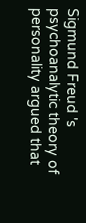Sigmund Freud 's psychoanalytic theory of personality argued that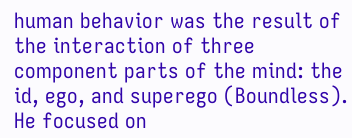human behavior was the result of the interaction of three component parts of the mind: the id, ego, and superego (Boundless). He focused on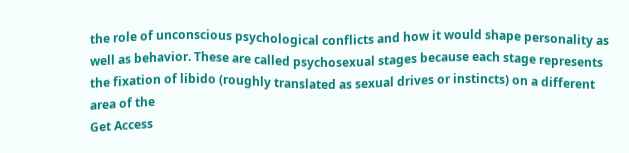the role of unconscious psychological conflicts and how it would shape personality as well as behavior. These are called psychosexual stages because each stage represents the fixation of libido (roughly translated as sexual drives or instincts) on a different area of the
Get Access